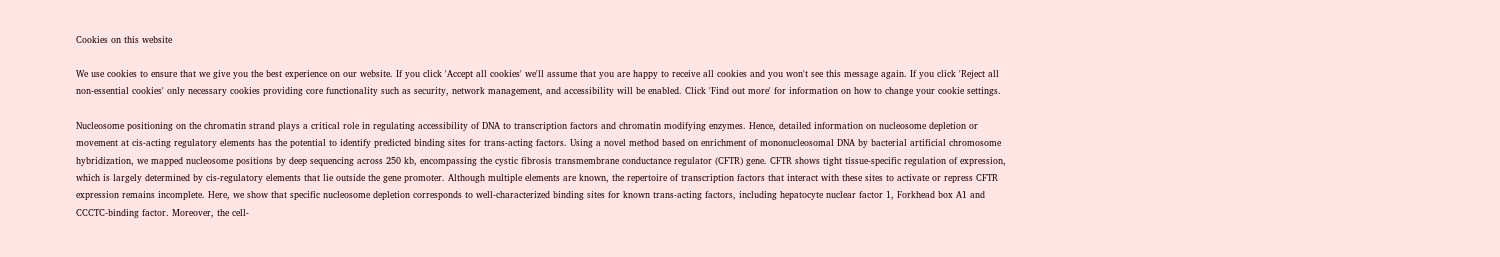Cookies on this website

We use cookies to ensure that we give you the best experience on our website. If you click 'Accept all cookies' we'll assume that you are happy to receive all cookies and you won't see this message again. If you click 'Reject all non-essential cookies' only necessary cookies providing core functionality such as security, network management, and accessibility will be enabled. Click 'Find out more' for information on how to change your cookie settings.

Nucleosome positioning on the chromatin strand plays a critical role in regulating accessibility of DNA to transcription factors and chromatin modifying enzymes. Hence, detailed information on nucleosome depletion or movement at cis-acting regulatory elements has the potential to identify predicted binding sites for trans-acting factors. Using a novel method based on enrichment of mononucleosomal DNA by bacterial artificial chromosome hybridization, we mapped nucleosome positions by deep sequencing across 250 kb, encompassing the cystic fibrosis transmembrane conductance regulator (CFTR) gene. CFTR shows tight tissue-specific regulation of expression, which is largely determined by cis-regulatory elements that lie outside the gene promoter. Although multiple elements are known, the repertoire of transcription factors that interact with these sites to activate or repress CFTR expression remains incomplete. Here, we show that specific nucleosome depletion corresponds to well-characterized binding sites for known trans-acting factors, including hepatocyte nuclear factor 1, Forkhead box A1 and CCCTC-binding factor. Moreover, the cell-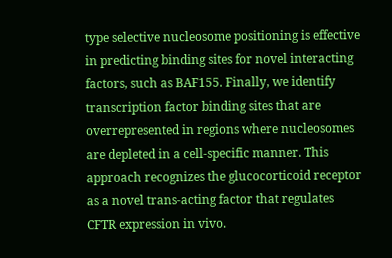type selective nucleosome positioning is effective in predicting binding sites for novel interacting factors, such as BAF155. Finally, we identify transcription factor binding sites that are overrepresented in regions where nucleosomes are depleted in a cell-specific manner. This approach recognizes the glucocorticoid receptor as a novel trans-acting factor that regulates CFTR expression in vivo.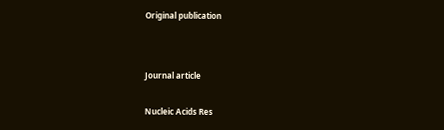Original publication




Journal article


Nucleic Acids Res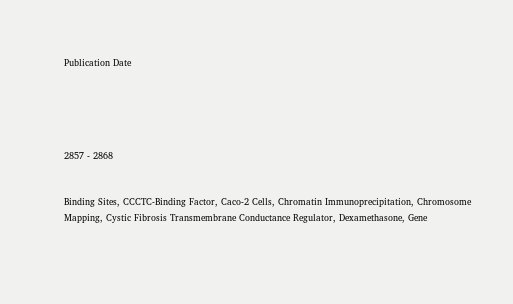Publication Date





2857 - 2868


Binding Sites, CCCTC-Binding Factor, Caco-2 Cells, Chromatin Immunoprecipitation, Chromosome Mapping, Cystic Fibrosis Transmembrane Conductance Regulator, Dexamethasone, Gene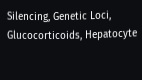Silencing, Genetic Loci, Glucocorticoids, Hepatocyte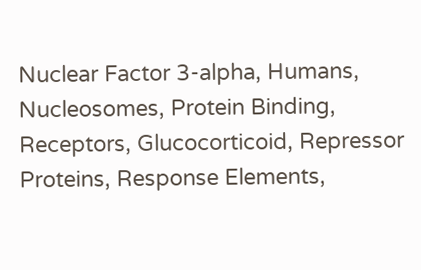Nuclear Factor 3-alpha, Humans, Nucleosomes, Protein Binding, Receptors, Glucocorticoid, Repressor Proteins, Response Elements,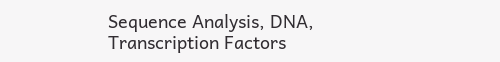Sequence Analysis, DNA, Transcription Factors